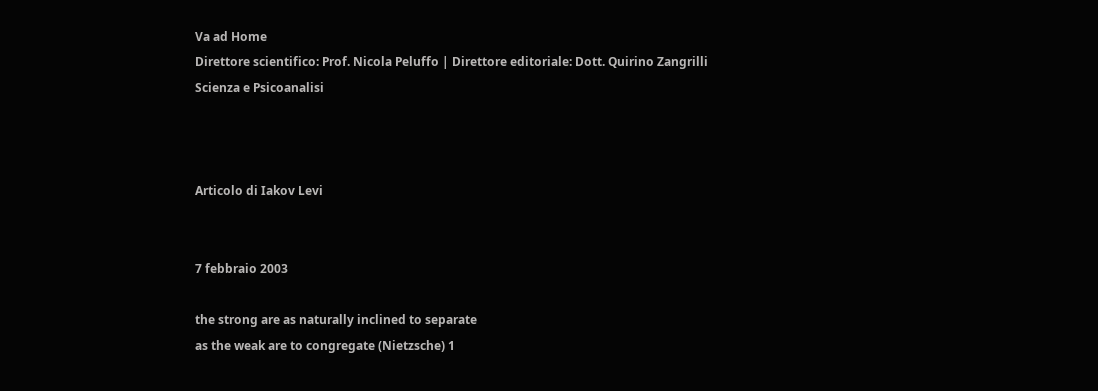Va ad Home
Direttore scientifico: Prof. Nicola Peluffo | Direttore editoriale: Dott. Quirino Zangrilli
Scienza e Psicoanalisi



Articolo di Iakov Levi


7 febbraio 2003

the strong are as naturally inclined to separate
as the weak are to congregate (Nietzsche) 1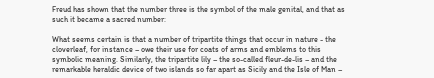Freud has shown that the number three is the symbol of the male genital, and that as such it became a sacred number:

What seems certain is that a number of tripartite things that occur in nature - the cloverleaf, for instance – owe their use for coats of arms and emblems to this symbolic meaning. Similarly, the tripartite lily – the so-called fleur-de-lis – and the remarkable heraldic device of two islands so far apart as Sicily and the Isle of Man –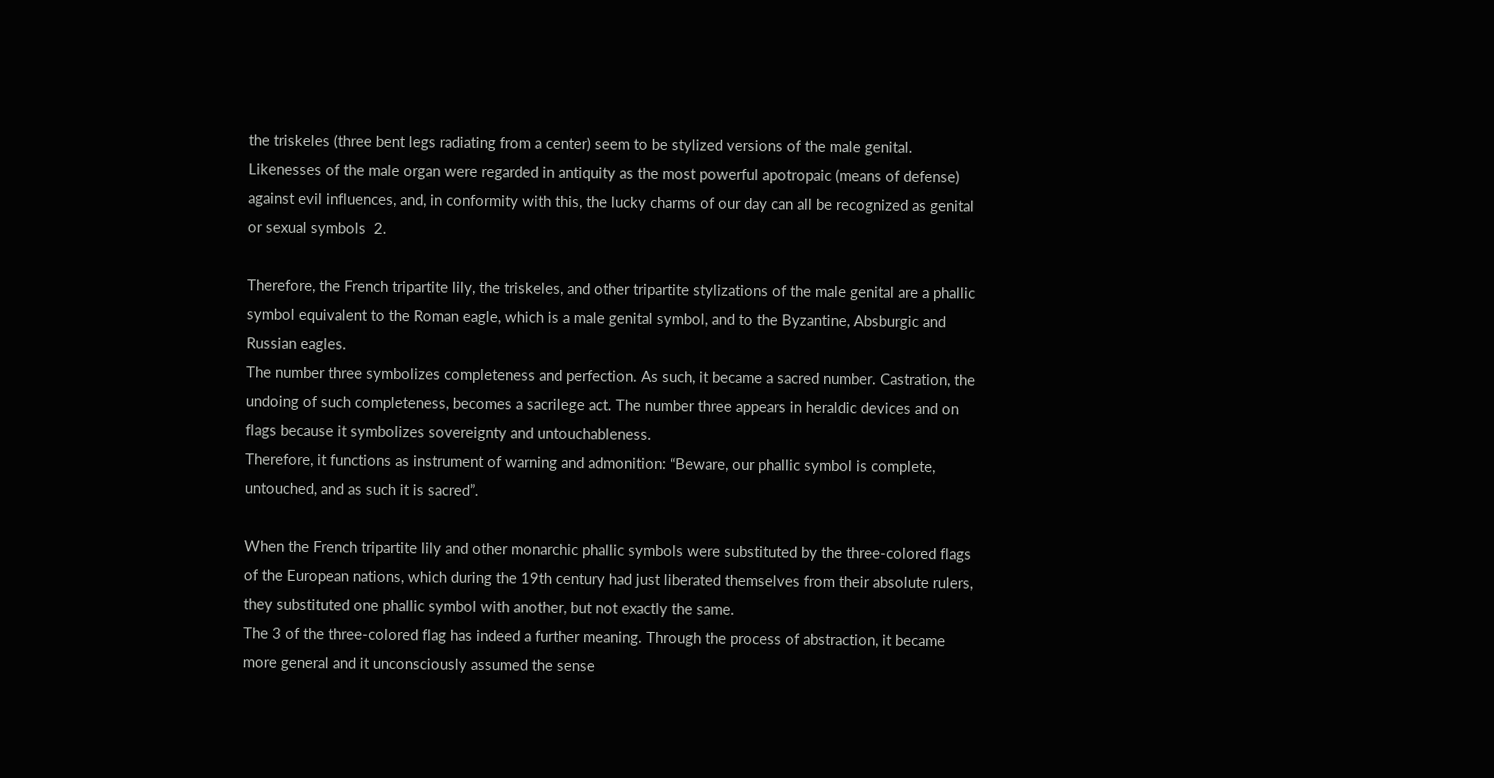the triskeles (three bent legs radiating from a center) seem to be stylized versions of the male genital. Likenesses of the male organ were regarded in antiquity as the most powerful apotropaic (means of defense) against evil influences, and, in conformity with this, the lucky charms of our day can all be recognized as genital or sexual symbols  2.

Therefore, the French tripartite lily, the triskeles, and other tripartite stylizations of the male genital are a phallic symbol equivalent to the Roman eagle, which is a male genital symbol, and to the Byzantine, Absburgic and Russian eagles.
The number three symbolizes completeness and perfection. As such, it became a sacred number. Castration, the undoing of such completeness, becomes a sacrilege act. The number three appears in heraldic devices and on flags because it symbolizes sovereignty and untouchableness.
Therefore, it functions as instrument of warning and admonition: “Beware, our phallic symbol is complete, untouched, and as such it is sacred”.

When the French tripartite lily and other monarchic phallic symbols were substituted by the three-colored flags of the European nations, which during the 19th century had just liberated themselves from their absolute rulers, they substituted one phallic symbol with another, but not exactly the same.
The 3 of the three-colored flag has indeed a further meaning. Through the process of abstraction, it became more general and it unconsciously assumed the sense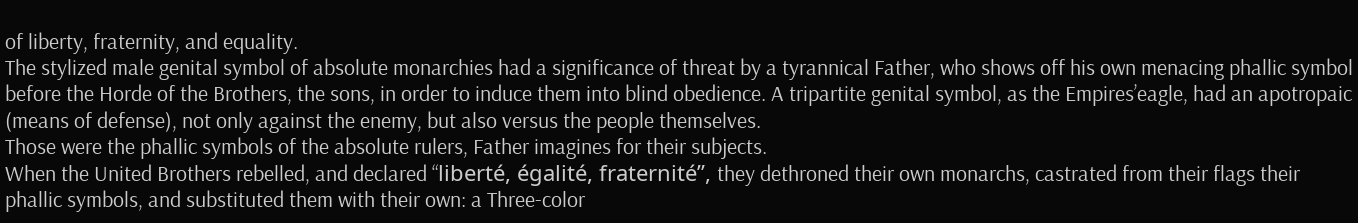of liberty, fraternity, and equality.
The stylized male genital symbol of absolute monarchies had a significance of threat by a tyrannical Father, who shows off his own menacing phallic symbol before the Horde of the Brothers, the sons, in order to induce them into blind obedience. A tripartite genital symbol, as the Empires’eagle, had an apotropaic (means of defense), not only against the enemy, but also versus the people themselves.
Those were the phallic symbols of the absolute rulers, Father imagines for their subjects.
When the United Brothers rebelled, and declared “liberté, égalité, fraternité”, they dethroned their own monarchs, castrated from their flags their phallic symbols, and substituted them with their own: a Three-color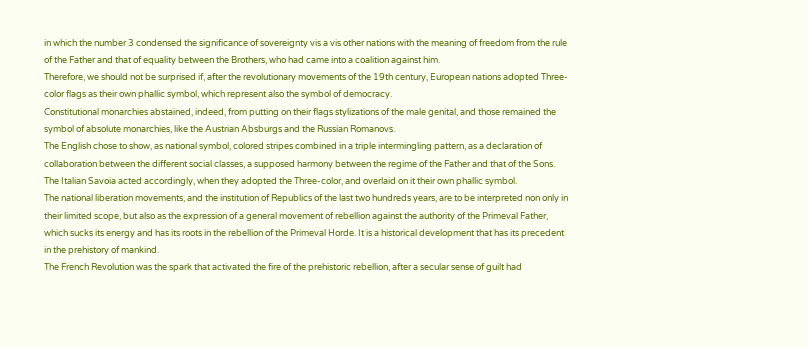in which the number 3 condensed the significance of sovereignty vis a vis other nations with the meaning of freedom from the rule of the Father and that of equality between the Brothers, who had came into a coalition against him.
Therefore, we should not be surprised if, after the revolutionary movements of the 19th century, European nations adopted Three-color flags as their own phallic symbol, which represent also the symbol of democracy.
Constitutional monarchies abstained, indeed, from putting on their flags stylizations of the male genital, and those remained the symbol of absolute monarchies, like the Austrian Absburgs and the Russian Romanovs.
The English chose to show, as national symbol, colored stripes combined in a triple intermingling pattern, as a declaration of collaboration between the different social classes, a supposed harmony between the regime of the Father and that of the Sons.
The Italian Savoia acted accordingly, when they adopted the Three-color, and overlaid on it their own phallic symbol.
The national liberation movements, and the institution of Republics of the last two hundreds years, are to be interpreted non only in their limited scope, but also as the expression of a general movement of rebellion against the authority of the Primeval Father, which sucks its energy and has its roots in the rebellion of the Primeval Horde. It is a historical development that has its precedent in the prehistory of mankind.
The French Revolution was the spark that activated the fire of the prehistoric rebellion, after a secular sense of guilt had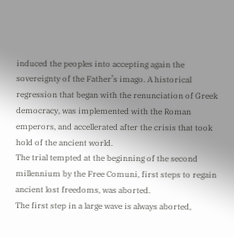induced the peoples into accepting again the sovereignty of the Father’s imago. A historical regression that began with the renunciation of Greek democracy, was implemented with the Roman emperors, and accellerated after the crisis that took hold of the ancient world.
The trial tempted at the beginning of the second millennium by the Free Comuni, first steps to regain ancient lost freedoms, was aborted.
The first step in a large wave is always aborted,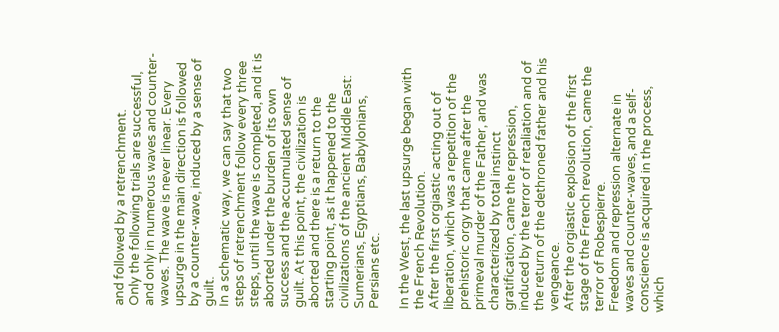and followed by a retrenchment.
Only the following trials are successful, and only in numerous waves and counter-waves. The wave is never linear. Every upsurge in the main direction is followed by a counter-wave, induced by a sense of guilt.
In a schematic way, we can say that two steps of retrenchment follow every three steps, until the wave is completed, and it is aborted under the burden of its own success and the accumulated sense of guilt. At this point, the civilization is aborted and there is a return to the starting point, as it happened to the civilizations of the ancient Middle East: Sumerians, Egyptians, Babylonians, Persians etc.

In the West, the last upsurge began with the French Revolution.
After the first orgiastic acting out of liberation, which was a repetition of the prehistoric orgy that came after the primeval murder of the Father, and was characterized by total instinct gratification, came the repression, induced by the terror of retaliation and of the return of the dethroned father and his vengeance.
After the orgiastic explosion of the first stage of the French revolution, came the terror of Robespierre.
Freedom and repression alternate in waves and counter-waves, and a self-conscience is acquired in the process, which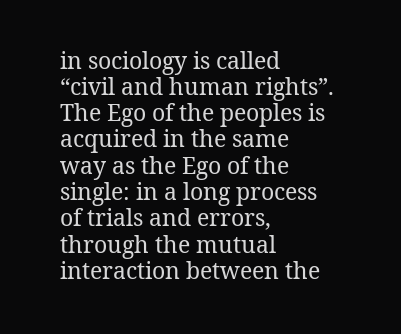in sociology is called “civil and human rights”.
The Ego of the peoples is acquired in the same way as the Ego of the single: in a long process of trials and errors, through the mutual interaction between the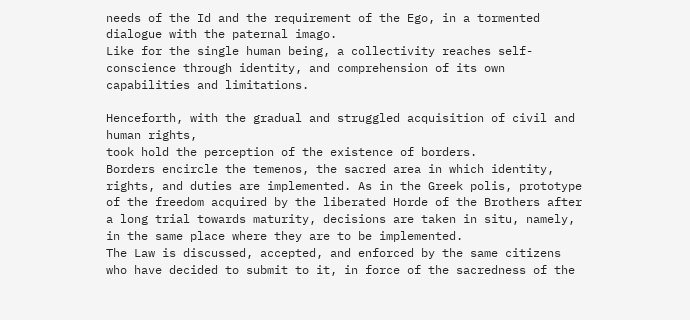needs of the Id and the requirement of the Ego, in a tormented dialogue with the paternal imago.
Like for the single human being, a collectivity reaches self-conscience through identity, and comprehension of its own capabilities and limitations.

Henceforth, with the gradual and struggled acquisition of civil and human rights,
took hold the perception of the existence of borders.
Borders encircle the temenos, the sacred area in which identity, rights, and duties are implemented. As in the Greek polis, prototype of the freedom acquired by the liberated Horde of the Brothers after a long trial towards maturity, decisions are taken in situ, namely, in the same place where they are to be implemented.
The Law is discussed, accepted, and enforced by the same citizens who have decided to submit to it, in force of the sacredness of the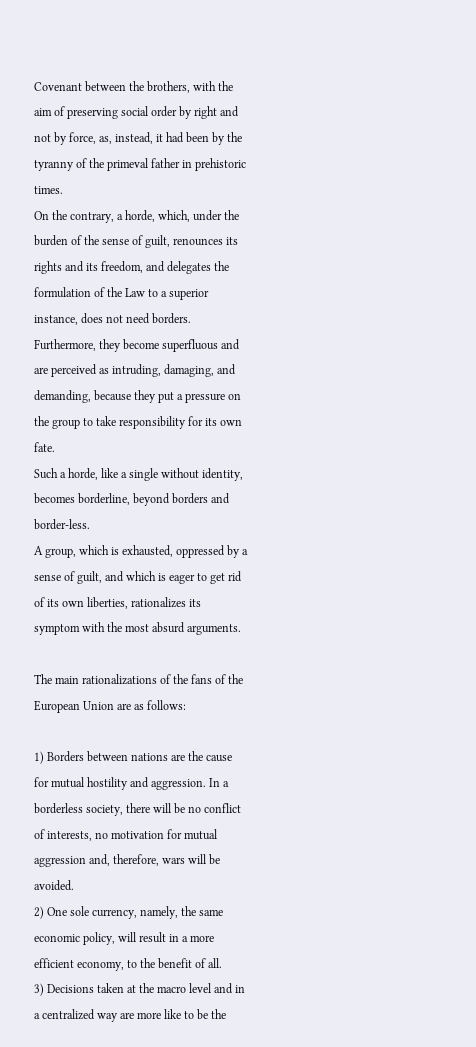Covenant between the brothers, with the aim of preserving social order by right and not by force, as, instead, it had been by the tyranny of the primeval father in prehistoric times.
On the contrary, a horde, which, under the burden of the sense of guilt, renounces its rights and its freedom, and delegates the formulation of the Law to a superior instance, does not need borders. Furthermore, they become superfluous and are perceived as intruding, damaging, and demanding, because they put a pressure on the group to take responsibility for its own fate.
Such a horde, like a single without identity, becomes borderline, beyond borders and border-less.
A group, which is exhausted, oppressed by a sense of guilt, and which is eager to get rid of its own liberties, rationalizes its symptom with the most absurd arguments.

The main rationalizations of the fans of the European Union are as follows:

1) Borders between nations are the cause for mutual hostility and aggression. In a borderless society, there will be no conflict of interests, no motivation for mutual aggression and, therefore, wars will be avoided.
2) One sole currency, namely, the same economic policy, will result in a more efficient economy, to the benefit of all.
3) Decisions taken at the macro level and in a centralized way are more like to be the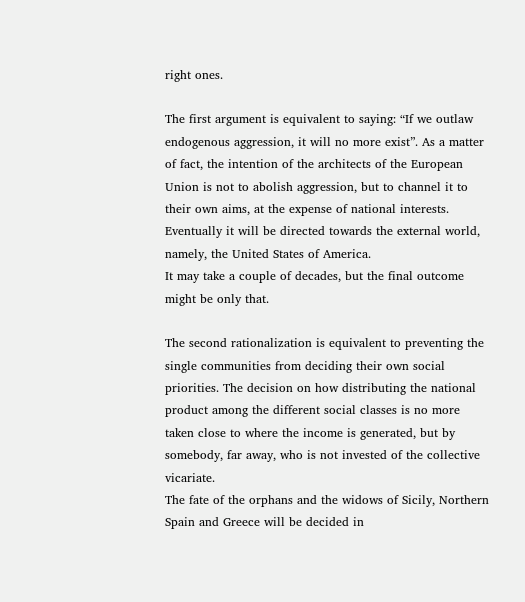right ones.

The first argument is equivalent to saying: “If we outlaw endogenous aggression, it will no more exist”. As a matter of fact, the intention of the architects of the European Union is not to abolish aggression, but to channel it to their own aims, at the expense of national interests. Eventually it will be directed towards the external world, namely, the United States of America.
It may take a couple of decades, but the final outcome might be only that.

The second rationalization is equivalent to preventing the single communities from deciding their own social priorities. The decision on how distributing the national product among the different social classes is no more taken close to where the income is generated, but by somebody, far away, who is not invested of the collective vicariate.
The fate of the orphans and the widows of Sicily, Northern Spain and Greece will be decided in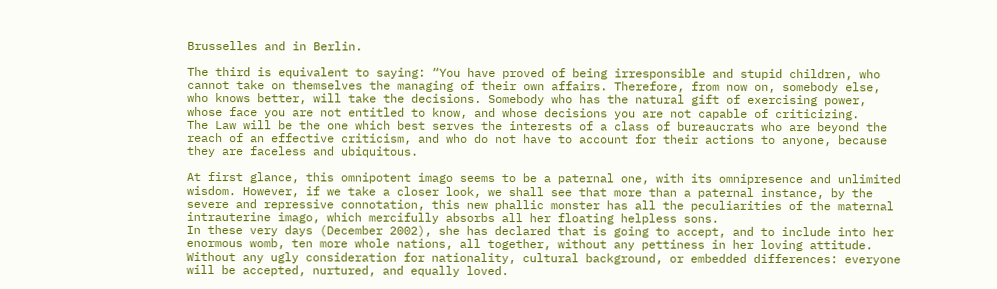Brusselles and in Berlin.

The third is equivalent to saying: “You have proved of being irresponsible and stupid children, who cannot take on themselves the managing of their own affairs. Therefore, from now on, somebody else, who knows better, will take the decisions. Somebody who has the natural gift of exercising power, whose face you are not entitled to know, and whose decisions you are not capable of criticizing.
The Law will be the one which best serves the interests of a class of bureaucrats who are beyond the reach of an effective criticism, and who do not have to account for their actions to anyone, because they are faceless and ubiquitous.

At first glance, this omnipotent imago seems to be a paternal one, with its omnipresence and unlimited wisdom. However, if we take a closer look, we shall see that more than a paternal instance, by the severe and repressive connotation, this new phallic monster has all the peculiarities of the maternal intrauterine imago, which mercifully absorbs all her floating helpless sons.
In these very days (December 2002), she has declared that is going to accept, and to include into her enormous womb, ten more whole nations, all together, without any pettiness in her loving attitude. Without any ugly consideration for nationality, cultural background, or embedded differences: everyone will be accepted, nurtured, and equally loved.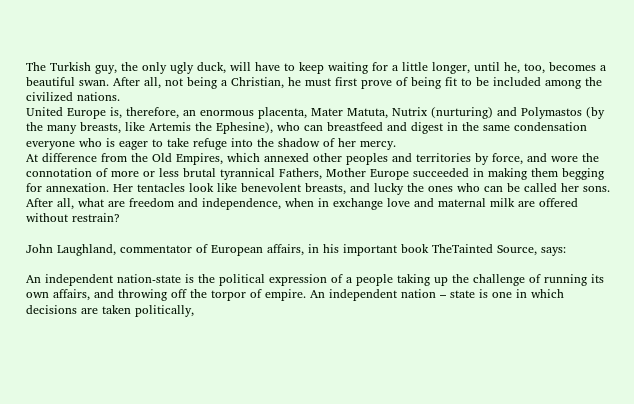The Turkish guy, the only ugly duck, will have to keep waiting for a little longer, until he, too, becomes a beautiful swan. After all, not being a Christian, he must first prove of being fit to be included among the civilized nations.
United Europe is, therefore, an enormous placenta, Mater Matuta, Nutrix (nurturing) and Polymastos (by the many breasts, like Artemis the Ephesine), who can breastfeed and digest in the same condensation everyone who is eager to take refuge into the shadow of her mercy.
At difference from the Old Empires, which annexed other peoples and territories by force, and wore the connotation of more or less brutal tyrannical Fathers, Mother Europe succeeded in making them begging for annexation. Her tentacles look like benevolent breasts, and lucky the ones who can be called her sons.
After all, what are freedom and independence, when in exchange love and maternal milk are offered without restrain?

John Laughland, commentator of European affairs, in his important book TheTainted Source, says:

An independent nation-state is the political expression of a people taking up the challenge of running its own affairs, and throwing off the torpor of empire. An independent nation – state is one in which decisions are taken politically,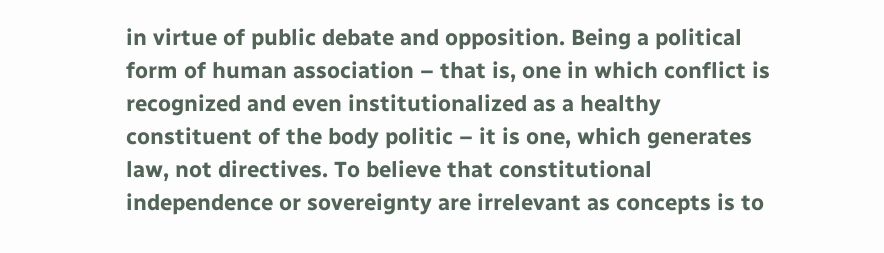in virtue of public debate and opposition. Being a political form of human association – that is, one in which conflict is recognized and even institutionalized as a healthy constituent of the body politic – it is one, which generates law, not directives. To believe that constitutional independence or sovereignty are irrelevant as concepts is to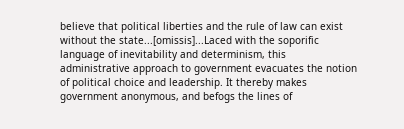believe that political liberties and the rule of law can exist without the state...[omissis]...Laced with the soporific language of inevitability and determinism, this administrative approach to government evacuates the notion of political choice and leadership. It thereby makes government anonymous, and befogs the lines of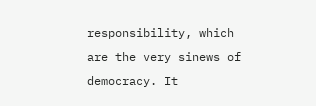responsibility, which are the very sinews of democracy. It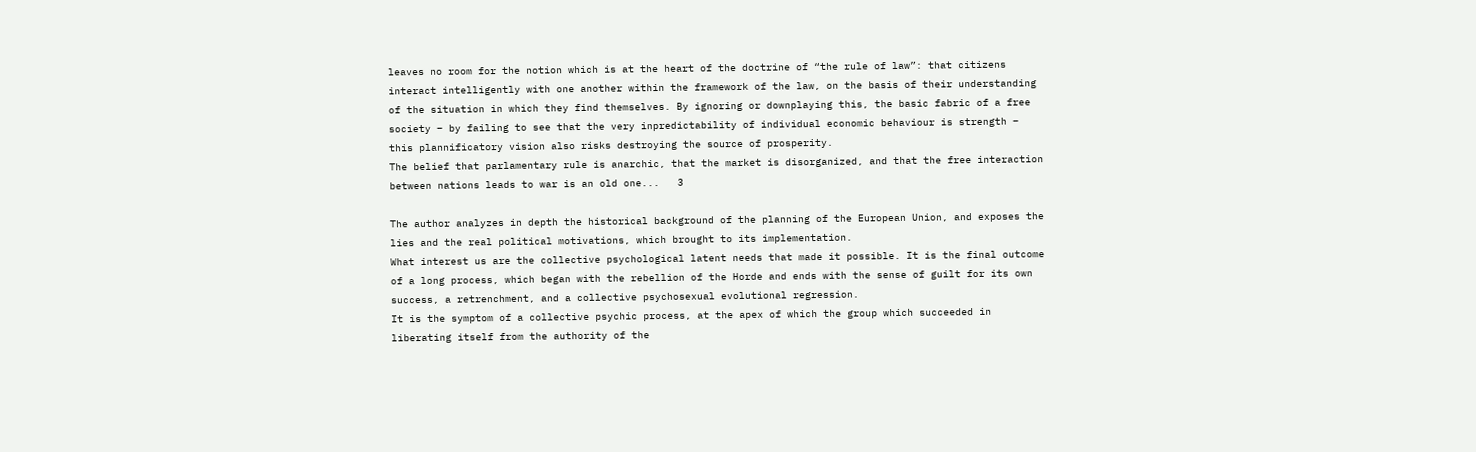leaves no room for the notion which is at the heart of the doctrine of “the rule of law”: that citizens interact intelligently with one another within the framework of the law, on the basis of their understanding of the situation in which they find themselves. By ignoring or downplaying this, the basic fabric of a free society – by failing to see that the very inpredictability of individual economic behaviour is strength – this plannificatory vision also risks destroying the source of prosperity.
The belief that parlamentary rule is anarchic, that the market is disorganized, and that the free interaction between nations leads to war is an old one...   3

The author analyzes in depth the historical background of the planning of the European Union, and exposes the lies and the real political motivations, which brought to its implementation.
What interest us are the collective psychological latent needs that made it possible. It is the final outcome of a long process, which began with the rebellion of the Horde and ends with the sense of guilt for its own success, a retrenchment, and a collective psychosexual evolutional regression.
It is the symptom of a collective psychic process, at the apex of which the group which succeeded in liberating itself from the authority of the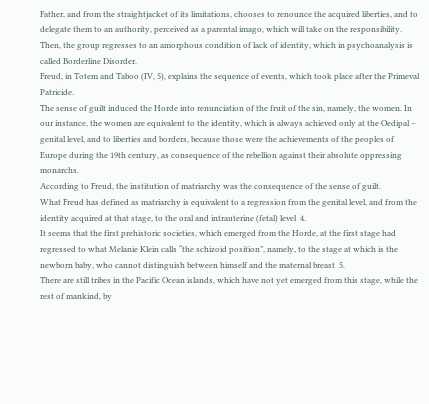Father, and from the straightjacket of its limitations, chooses to renounce the acquired liberties, and to delegate them to an authority, perceived as a parental imago, which will take on the responsibility. Then, the group regresses to an amorphous condition of lack of identity, which in psychoanalysis is called Borderline Disorder.
Freud, in Totem and Taboo (IV, 5), explains the sequence of events, which took place after the Primeval Patricide.
The sense of guilt induced the Horde into renunciation of the fruit of the sin, namely, the women. In our instance, the women are equivalent to the identity, which is always achieved only at the Oedipal – genital level, and to liberties and borders, because those were the achievements of the peoples of Europe during the 19th century, as consequence of the rebellion against their absolute oppressing monarchs.
According to Freud, the institution of matriarchy was the consequence of the sense of guilt.
What Freud has defined as matriarchy is equivalent to a regression from the genital level, and from the identity acquired at that stage, to the oral and intrauterine (fetal) level  4.
It seems that the first prehistoric societies, which emerged from the Horde, at the first stage had regressed to what Melanie Klein calls “the schizoid position”, namely, to the stage at which is the newborn baby, who cannot distinguish between himself and the maternal breast  5.
There are still tribes in the Pacific Ocean islands, which have not yet emerged from this stage, while the rest of mankind, by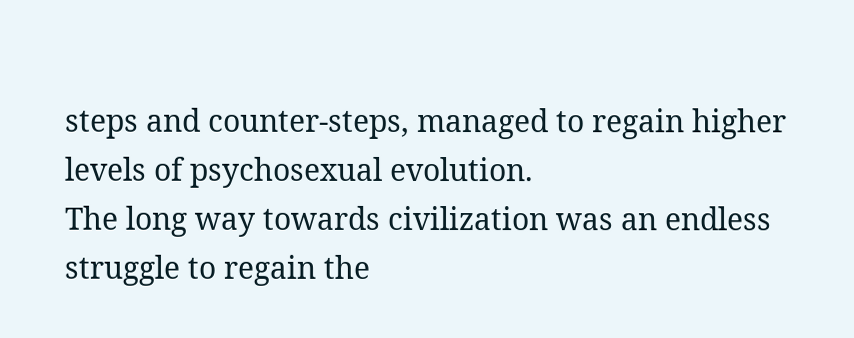steps and counter-steps, managed to regain higher levels of psychosexual evolution.
The long way towards civilization was an endless struggle to regain the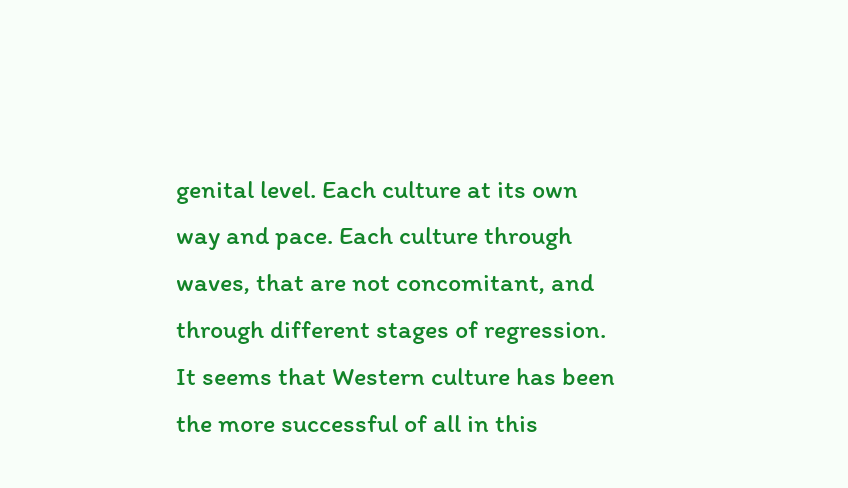genital level. Each culture at its own way and pace. Each culture through waves, that are not concomitant, and through different stages of regression.
It seems that Western culture has been the more successful of all in this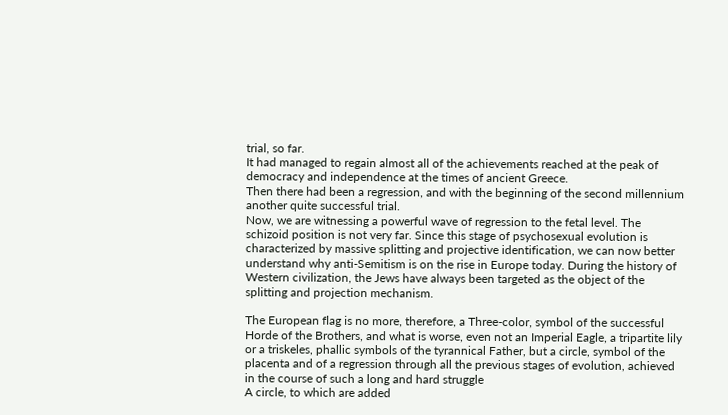trial, so far.
It had managed to regain almost all of the achievements reached at the peak of democracy and independence at the times of ancient Greece.
Then there had been a regression, and with the beginning of the second millennium another quite successful trial.
Now, we are witnessing a powerful wave of regression to the fetal level. The schizoid position is not very far. Since this stage of psychosexual evolution is characterized by massive splitting and projective identification, we can now better understand why anti-Semitism is on the rise in Europe today. During the history of Western civilization, the Jews have always been targeted as the object of the splitting and projection mechanism.

The European flag is no more, therefore, a Three-color, symbol of the successful Horde of the Brothers, and what is worse, even not an Imperial Eagle, a tripartite lily or a triskeles, phallic symbols of the tyrannical Father, but a circle, symbol of the placenta and of a regression through all the previous stages of evolution, achieved in the course of such a long and hard struggle
A circle, to which are added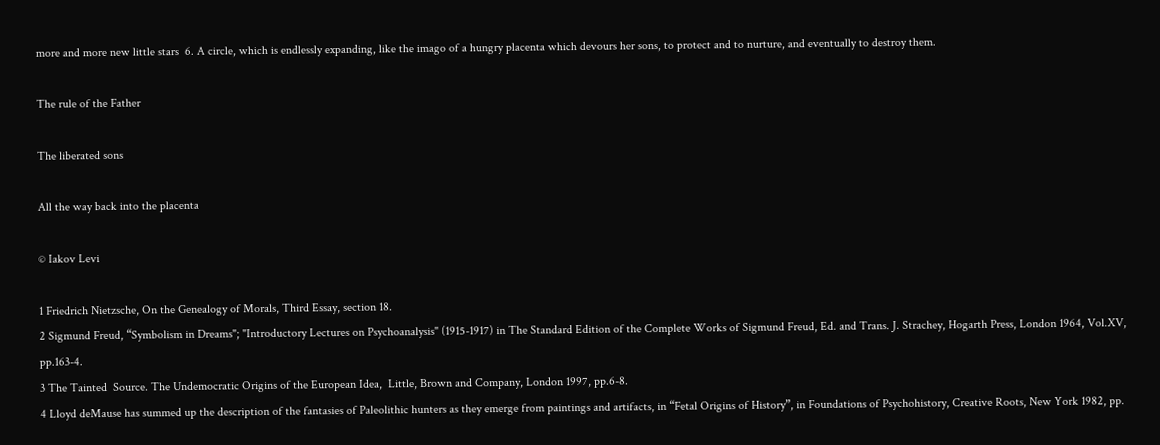more and more new little stars  6. A circle, which is endlessly expanding, like the imago of a hungry placenta which devours her sons, to protect and to nurture, and eventually to destroy them.

The rule of the Father

The liberated sons

All the way back into the placenta

© Iakov Levi

1 Friedrich Nietzsche, On the Genealogy of Morals, Third Essay, section 18.
2 Sigmund Freud, “Symbolism in Dreams"; "Introductory Lectures on Psychoanalysis" (1915-1917) in The Standard Edition of the Complete Works of Sigmund Freud, Ed. and Trans. J. Strachey, Hogarth Press, London 1964, Vol.XV, pp.163-4.
3 The Tainted  Source. The Undemocratic Origins of the European Idea,  Little, Brown and Company, London 1997, pp.6-8.
4 Lloyd deMause has summed up the description of the fantasies of Paleolithic hunters as they emerge from paintings and artifacts, in “Fetal Origins of History”, in Foundations of Psychohistory, Creative Roots, New York 1982, pp.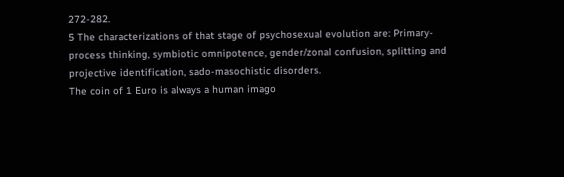272-282.
5 The characterizations of that stage of psychosexual evolution are: Primary-process thinking, symbiotic omnipotence, gender/zonal confusion, splitting and projective identification, sado-masochistic disorders.
The coin of 1 Euro is always a human imago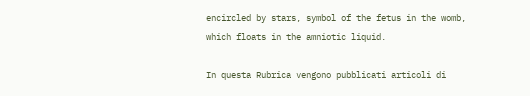encircled by stars, symbol of the fetus in the womb, which floats in the amniotic liquid.

In questa Rubrica vengono pubblicati articoli di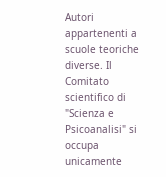Autori appartenenti a scuole teoriche diverse. Il Comitato scientifico di "Scienza e Psicoanalisi" si occupa unicamente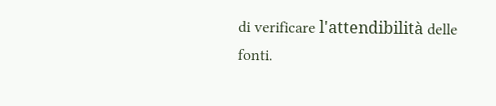di verificare l'attendibilità delle fonti.